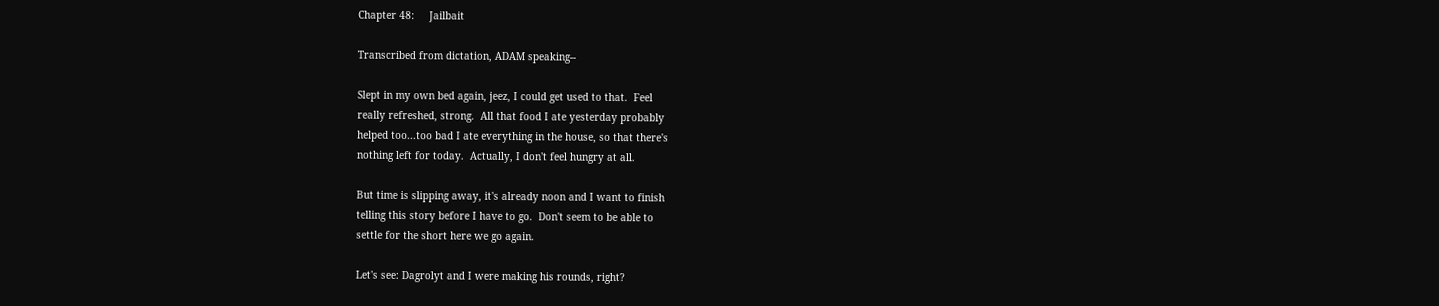Chapter 48:     Jailbait

Transcribed from dictation, ADAM speaking--

Slept in my own bed again, jeez, I could get used to that.  Feel
really refreshed, strong.  All that food I ate yesterday probably
helped too...too bad I ate everything in the house, so that there's
nothing left for today.  Actually, I don't feel hungry at all.

But time is slipping away, it's already noon and I want to finish
telling this story before I have to go.  Don't seem to be able to
settle for the short here we go again.

Let's see: Dagrolyt and I were making his rounds, right?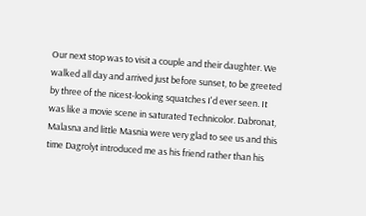Our next stop was to visit a couple and their daughter. We walked all day and arrived just before sunset, to be greeted by three of the nicest-looking squatches I'd ever seen. It was like a movie scene in saturated Technicolor. Dabronat, Malasna and little Masnia were very glad to see us and this time Dagrolyt introduced me as his friend rather than his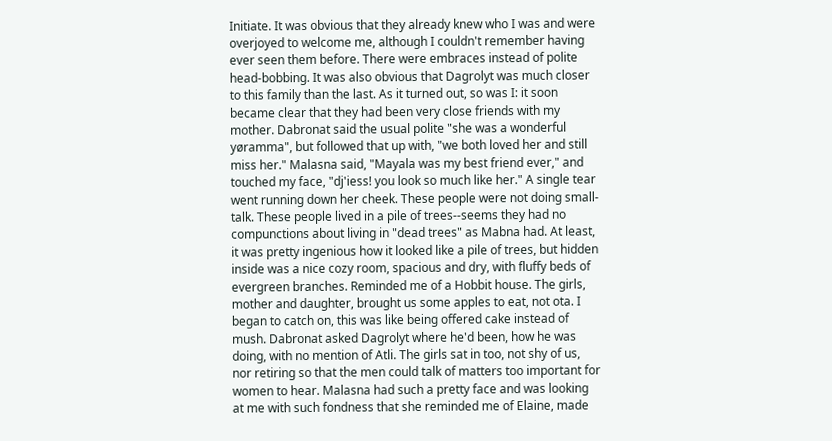Initiate. It was obvious that they already knew who I was and were overjoyed to welcome me, although I couldn't remember having ever seen them before. There were embraces instead of polite head-bobbing. It was also obvious that Dagrolyt was much closer to this family than the last. As it turned out, so was I: it soon became clear that they had been very close friends with my mother. Dabronat said the usual polite "she was a wonderful yøramma", but followed that up with, "we both loved her and still miss her." Malasna said, "Mayala was my best friend ever," and touched my face, "dj'iess! you look so much like her." A single tear went running down her cheek. These people were not doing small-talk. These people lived in a pile of trees--seems they had no compunctions about living in "dead trees" as Mabna had. At least, it was pretty ingenious how it looked like a pile of trees, but hidden inside was a nice cozy room, spacious and dry, with fluffy beds of evergreen branches. Reminded me of a Hobbit house. The girls, mother and daughter, brought us some apples to eat, not ota. I began to catch on, this was like being offered cake instead of mush. Dabronat asked Dagrolyt where he'd been, how he was doing, with no mention of Atli. The girls sat in too, not shy of us, nor retiring so that the men could talk of matters too important for women to hear. Malasna had such a pretty face and was looking at me with such fondness that she reminded me of Elaine, made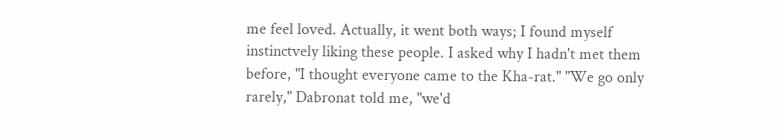me feel loved. Actually, it went both ways; I found myself instinctvely liking these people. I asked why I hadn't met them before, "I thought everyone came to the Kha-rat." "We go only rarely," Dabronat told me, "we'd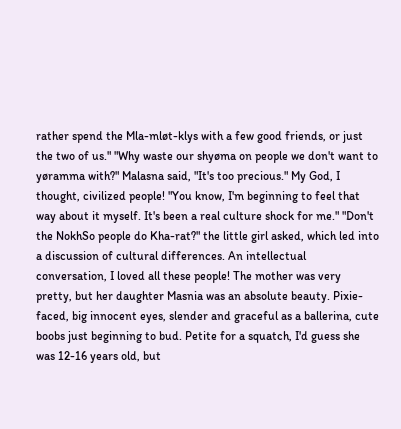rather spend the Mla-mløt-klys with a few good friends, or just the two of us." "Why waste our shyøma on people we don't want to yøramma with?" Malasna said, "It's too precious." My God, I thought, civilized people! "You know, I'm beginning to feel that way about it myself. It's been a real culture shock for me." "Don't the NokhSo people do Kha-rat?" the little girl asked, which led into a discussion of cultural differences. An intellectual conversation, I loved all these people! The mother was very pretty, but her daughter Masnia was an absolute beauty. Pixie-faced, big innocent eyes, slender and graceful as a ballerina, cute boobs just beginning to bud. Petite for a squatch, I'd guess she was 12-16 years old, but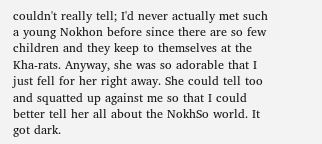couldn't really tell; I'd never actually met such a young Nokhon before since there are so few children and they keep to themselves at the Kha-rats. Anyway, she was so adorable that I just fell for her right away. She could tell too and squatted up against me so that I could better tell her all about the NokhSo world. It got dark.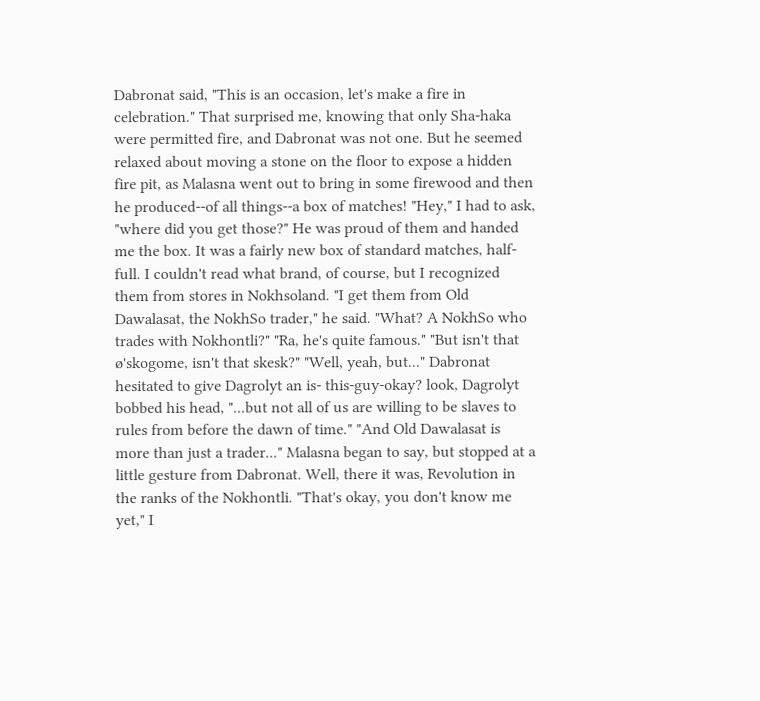Dabronat said, "This is an occasion, let's make a fire in celebration." That surprised me, knowing that only Sha-haka were permitted fire, and Dabronat was not one. But he seemed relaxed about moving a stone on the floor to expose a hidden fire pit, as Malasna went out to bring in some firewood and then he produced--of all things--a box of matches! "Hey," I had to ask, "where did you get those?" He was proud of them and handed me the box. It was a fairly new box of standard matches, half-full. I couldn't read what brand, of course, but I recognized them from stores in Nokhsoland. "I get them from Old Dawalasat, the NokhSo trader," he said. "What? A NokhSo who trades with Nokhontli?" "Ra, he's quite famous." "But isn't that ø'skogome, isn't that skesk?" "Well, yeah, but..." Dabronat hesitated to give Dagrolyt an is- this-guy-okay? look, Dagrolyt bobbed his head, "...but not all of us are willing to be slaves to rules from before the dawn of time." "And Old Dawalasat is more than just a trader..." Malasna began to say, but stopped at a little gesture from Dabronat. Well, there it was, Revolution in the ranks of the Nokhontli. "That's okay, you don't know me yet," I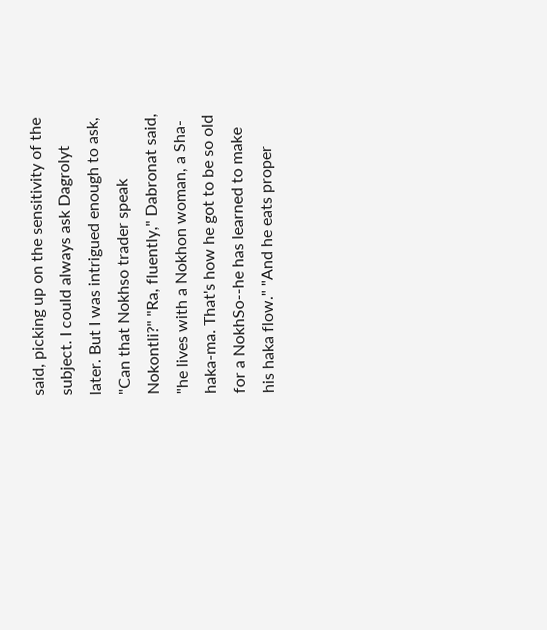said, picking up on the sensitivity of the subject. I could always ask Dagrolyt later. But I was intrigued enough to ask, "Can that Nokhso trader speak Nokontli?" "Ra, fluently," Dabronat said, "he lives with a Nokhon woman, a Sha-haka-ma. That's how he got to be so old for a NokhSo--he has learned to make his haka flow." "And he eats proper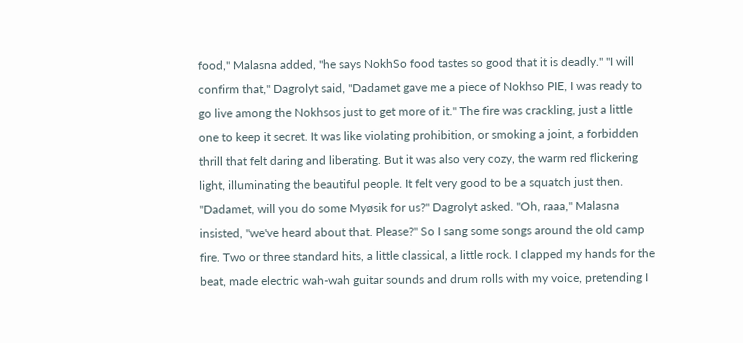food," Malasna added, "he says NokhSo food tastes so good that it is deadly." "I will confirm that," Dagrolyt said, "Dadamet gave me a piece of Nokhso PIE, I was ready to go live among the Nokhsos just to get more of it." The fire was crackling, just a little one to keep it secret. It was like violating prohibition, or smoking a joint, a forbidden thrill that felt daring and liberating. But it was also very cozy, the warm red flickering light, illuminating the beautiful people. It felt very good to be a squatch just then. "Dadamet, will you do some Myøsik for us?" Dagrolyt asked. "Oh, raaa," Malasna insisted, "we've heard about that. Please?" So I sang some songs around the old camp fire. Two or three standard hits, a little classical, a little rock. I clapped my hands for the beat, made electric wah-wah guitar sounds and drum rolls with my voice, pretending I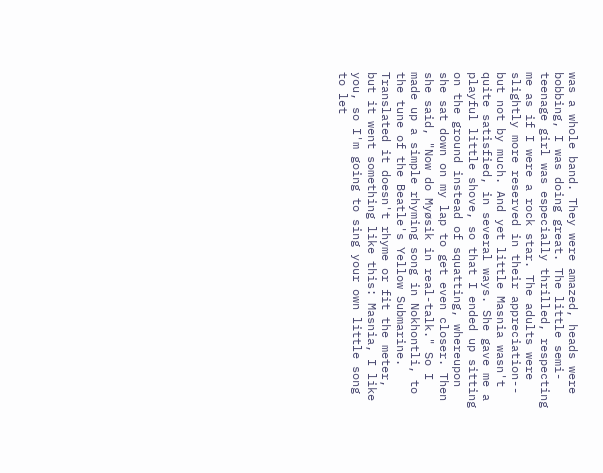was a whole band. They were amazed, heads were bobbing, I was doing great. The little semi- teenage girl was especially thrilled, respecting me as if I were a rock star. The adults were slightly more reserved in their appreciation-- but not by much. And yet little Masnia wasn't quite satisfied, in several ways. She gave me a playful little shove, so that I ended up sitting on the ground instead of squatting, whereupon she sat down on my lap to get even closer. Then she said, "Now do Myøsik in real-talk." So I made up a simple rhyming song in Nokhontli, to the tune of the Beatle's Yellow Submarine. Translated it doesn't rhyme or fit the meter, but it went something like this: Masnia, I like you, so I'm going to sing your own little song to let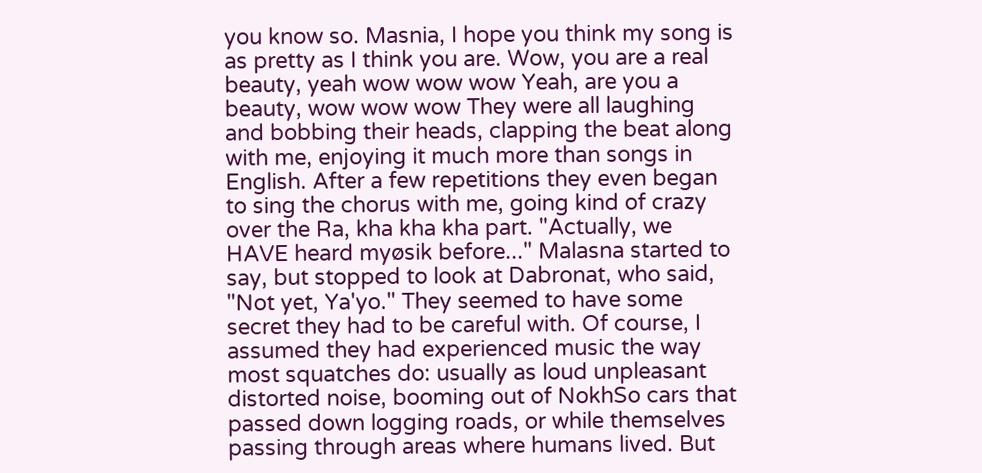you know so. Masnia, I hope you think my song is as pretty as I think you are. Wow, you are a real beauty, yeah wow wow wow Yeah, are you a beauty, wow wow wow They were all laughing and bobbing their heads, clapping the beat along with me, enjoying it much more than songs in English. After a few repetitions they even began to sing the chorus with me, going kind of crazy over the Ra, kha kha kha part. "Actually, we HAVE heard myøsik before..." Malasna started to say, but stopped to look at Dabronat, who said, "Not yet, Ya'yo." They seemed to have some secret they had to be careful with. Of course, I assumed they had experienced music the way most squatches do: usually as loud unpleasant distorted noise, booming out of NokhSo cars that passed down logging roads, or while themselves passing through areas where humans lived. But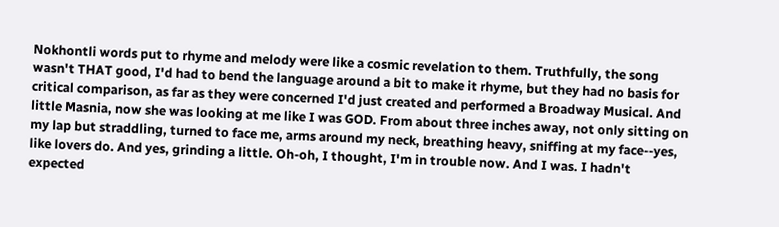Nokhontli words put to rhyme and melody were like a cosmic revelation to them. Truthfully, the song wasn't THAT good, I'd had to bend the language around a bit to make it rhyme, but they had no basis for critical comparison, as far as they were concerned I'd just created and performed a Broadway Musical. And little Masnia, now she was looking at me like I was GOD. From about three inches away, not only sitting on my lap but straddling, turned to face me, arms around my neck, breathing heavy, sniffing at my face--yes, like lovers do. And yes, grinding a little. Oh-oh, I thought, I'm in trouble now. And I was. I hadn't expected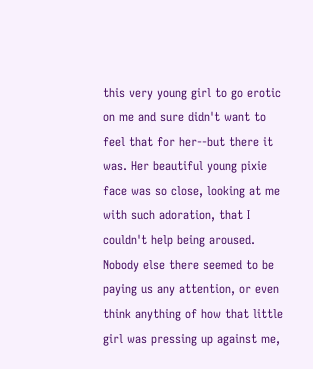this very young girl to go erotic on me and sure didn't want to feel that for her--but there it was. Her beautiful young pixie face was so close, looking at me with such adoration, that I couldn't help being aroused. Nobody else there seemed to be paying us any attention, or even think anything of how that little girl was pressing up against me,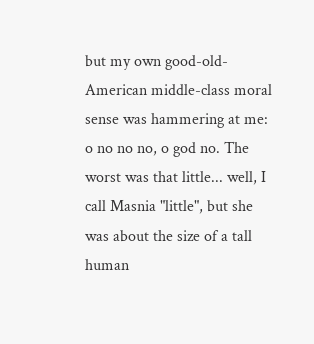but my own good-old-American middle-class moral sense was hammering at me: o no no no, o god no. The worst was that little... well, I call Masnia "little", but she was about the size of a tall human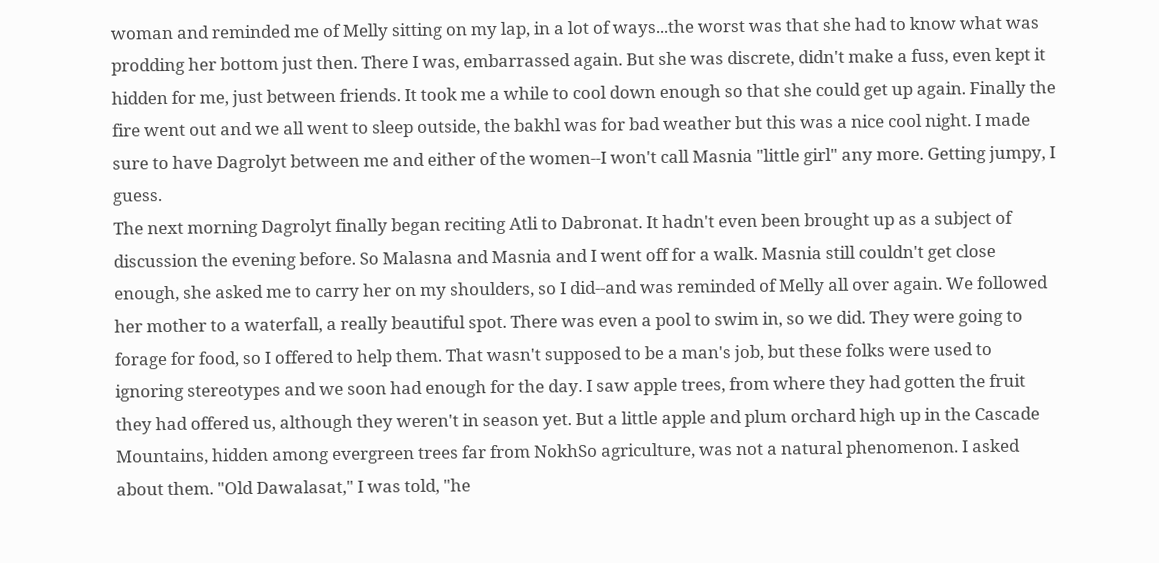woman and reminded me of Melly sitting on my lap, in a lot of ways...the worst was that she had to know what was prodding her bottom just then. There I was, embarrassed again. But she was discrete, didn't make a fuss, even kept it hidden for me, just between friends. It took me a while to cool down enough so that she could get up again. Finally the fire went out and we all went to sleep outside, the bakhl was for bad weather but this was a nice cool night. I made sure to have Dagrolyt between me and either of the women--I won't call Masnia "little girl" any more. Getting jumpy, I guess.
The next morning Dagrolyt finally began reciting Atli to Dabronat. It hadn't even been brought up as a subject of discussion the evening before. So Malasna and Masnia and I went off for a walk. Masnia still couldn't get close enough, she asked me to carry her on my shoulders, so I did--and was reminded of Melly all over again. We followed her mother to a waterfall, a really beautiful spot. There was even a pool to swim in, so we did. They were going to forage for food, so I offered to help them. That wasn't supposed to be a man's job, but these folks were used to ignoring stereotypes and we soon had enough for the day. I saw apple trees, from where they had gotten the fruit they had offered us, although they weren't in season yet. But a little apple and plum orchard high up in the Cascade Mountains, hidden among evergreen trees far from NokhSo agriculture, was not a natural phenomenon. I asked about them. "Old Dawalasat," I was told, "he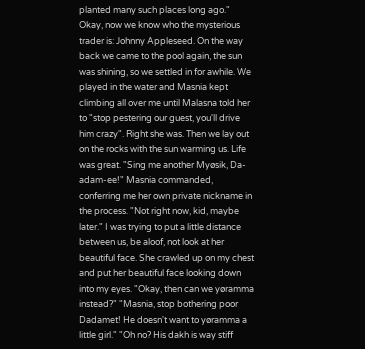planted many such places long ago." Okay, now we know who the mysterious trader is: Johnny Appleseed. On the way back we came to the pool again, the sun was shining, so we settled in for awhile. We played in the water and Masnia kept climbing all over me until Malasna told her to "stop pestering our guest, you'll drive him crazy". Right she was. Then we lay out on the rocks with the sun warming us. Life was great. "Sing me another Myøsik, Da-adam-ee!" Masnia commanded, conferring me her own private nickname in the process. "Not right now, kid, maybe later." I was trying to put a little distance between us, be aloof, not look at her beautiful face. She crawled up on my chest and put her beautiful face looking down into my eyes. "Okay, then can we yøramma instead?" "Masnia, stop bothering poor Dadamet! He doesn't want to yøramma a little girl." "Oh no? His dakh is way stiff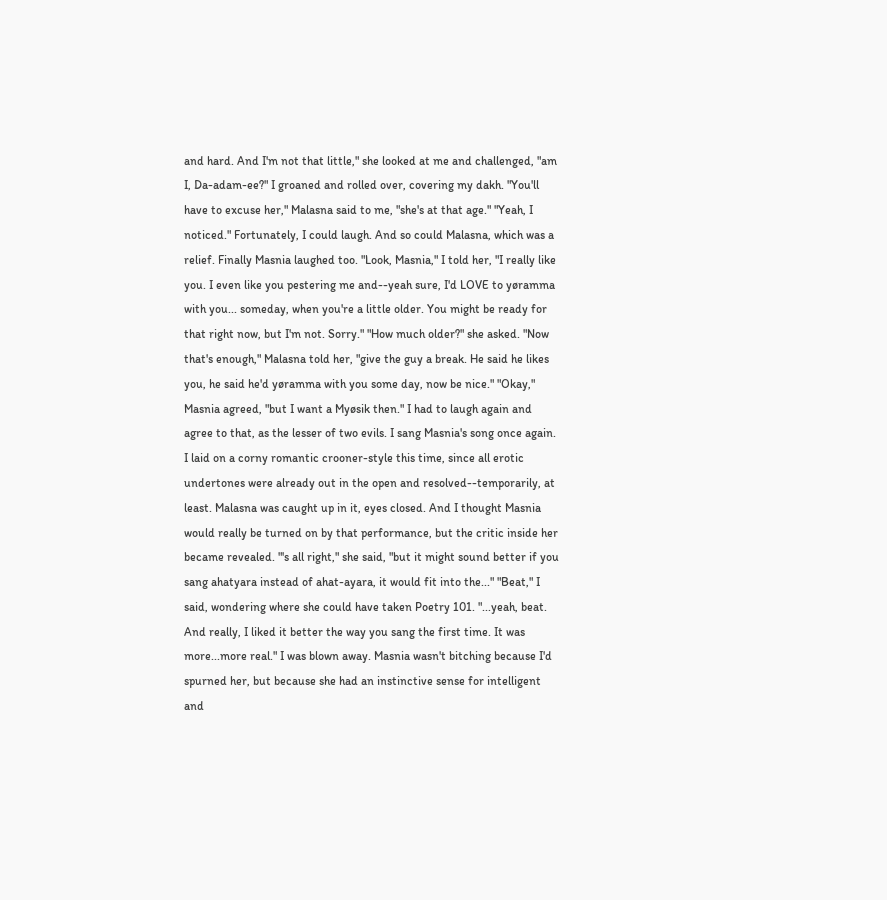and hard. And I'm not that little," she looked at me and challenged, "am I, Da-adam-ee?" I groaned and rolled over, covering my dakh. "You'll have to excuse her," Malasna said to me, "she's at that age." "Yeah, I noticed." Fortunately, I could laugh. And so could Malasna, which was a relief. Finally Masnia laughed too. "Look, Masnia," I told her, "I really like you. I even like you pestering me and--yeah sure, I'd LOVE to yøramma with you... someday, when you're a little older. You might be ready for that right now, but I'm not. Sorry." "How much older?" she asked. "Now that's enough," Malasna told her, "give the guy a break. He said he likes you, he said he'd yøramma with you some day, now be nice." "Okay," Masnia agreed, "but I want a Myøsik then." I had to laugh again and agree to that, as the lesser of two evils. I sang Masnia's song once again. I laid on a corny romantic crooner-style this time, since all erotic undertones were already out in the open and resolved--temporarily, at least. Malasna was caught up in it, eyes closed. And I thought Masnia would really be turned on by that performance, but the critic inside her became revealed. "'s all right," she said, "but it might sound better if you sang ahatyara instead of ahat-ayara, it would fit into the..." "Beat," I said, wondering where she could have taken Poetry 101. "...yeah, beat. And really, I liked it better the way you sang the first time. It was more...more real." I was blown away. Masnia wasn't bitching because I'd spurned her, but because she had an instinctive sense for intelligent and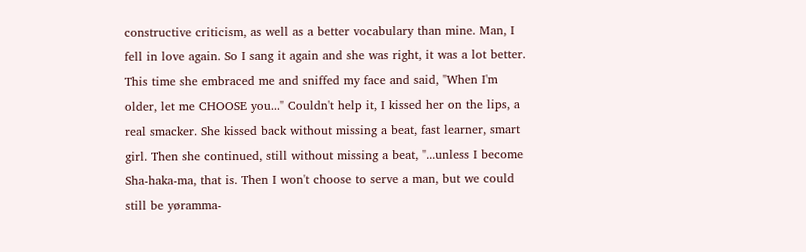constructive criticism, as well as a better vocabulary than mine. Man, I fell in love again. So I sang it again and she was right, it was a lot better. This time she embraced me and sniffed my face and said, "When I'm older, let me CHOOSE you..." Couldn't help it, I kissed her on the lips, a real smacker. She kissed back without missing a beat, fast learner, smart girl. Then she continued, still without missing a beat, "...unless I become Sha-haka-ma, that is. Then I won't choose to serve a man, but we could still be yøramma-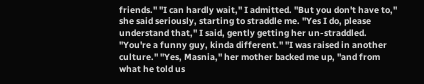friends." "I can hardly wait," I admitted. "But you don't have to," she said seriously, starting to straddle me. "Yes I do, please understand that," I said, gently getting her un-straddled. "You're a funny guy, kinda different." "I was raised in another culture." "Yes, Masnia," her mother backed me up, "and from what he told us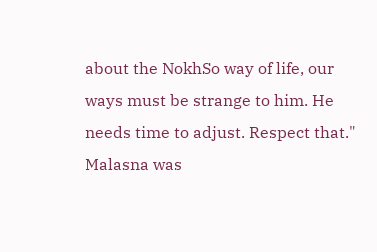about the NokhSo way of life, our ways must be strange to him. He needs time to adjust. Respect that." Malasna was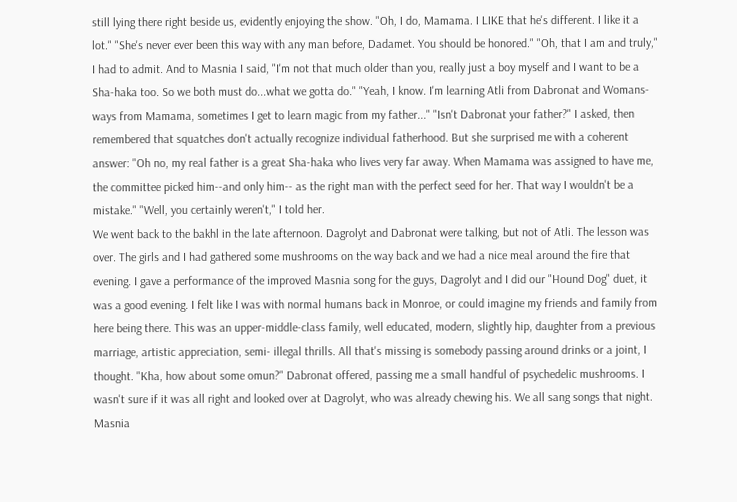still lying there right beside us, evidently enjoying the show. "Oh, I do, Mamama. I LIKE that he's different. I like it a lot." "She's never ever been this way with any man before, Dadamet. You should be honored." "Oh, that I am and truly," I had to admit. And to Masnia I said, "I'm not that much older than you, really just a boy myself and I want to be a Sha-haka too. So we both must do...what we gotta do." "Yeah, I know. I'm learning Atli from Dabronat and Womans-ways from Mamama, sometimes I get to learn magic from my father..." "Isn't Dabronat your father?" I asked, then remembered that squatches don't actually recognize individual fatherhood. But she surprised me with a coherent answer: "Oh no, my real father is a great Sha-haka who lives very far away. When Mamama was assigned to have me, the committee picked him--and only him-- as the right man with the perfect seed for her. That way I wouldn't be a mistake." "Well, you certainly weren't," I told her.
We went back to the bakhl in the late afternoon. Dagrolyt and Dabronat were talking, but not of Atli. The lesson was over. The girls and I had gathered some mushrooms on the way back and we had a nice meal around the fire that evening. I gave a performance of the improved Masnia song for the guys, Dagrolyt and I did our "Hound Dog" duet, it was a good evening. I felt like I was with normal humans back in Monroe, or could imagine my friends and family from here being there. This was an upper-middle-class family, well educated, modern, slightly hip, daughter from a previous marriage, artistic appreciation, semi- illegal thrills. All that's missing is somebody passing around drinks or a joint, I thought. "Kha, how about some omun?" Dabronat offered, passing me a small handful of psychedelic mushrooms. I wasn't sure if it was all right and looked over at Dagrolyt, who was already chewing his. We all sang songs that night. Masnia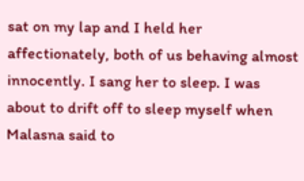sat on my lap and I held her affectionately, both of us behaving almost innocently. I sang her to sleep. I was about to drift off to sleep myself when Malasna said to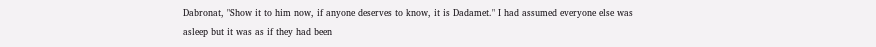Dabronat, "Show it to him now, if anyone deserves to know, it is Dadamet." I had assumed everyone else was asleep but it was as if they had been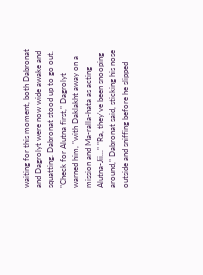waiting for this moment, both Dabronat and Dagrolyt were now wide awake and squatting. Dabronat stood up to go out. "Check for Alutna first," Dagrolyt warned him, "with Daklakht away on a mission and Ma-ralla-hata as acting Alutna-Jii..." "Ra, they've been snooping around," Dabronat said, sticking his nose outside and sniffing before he slipped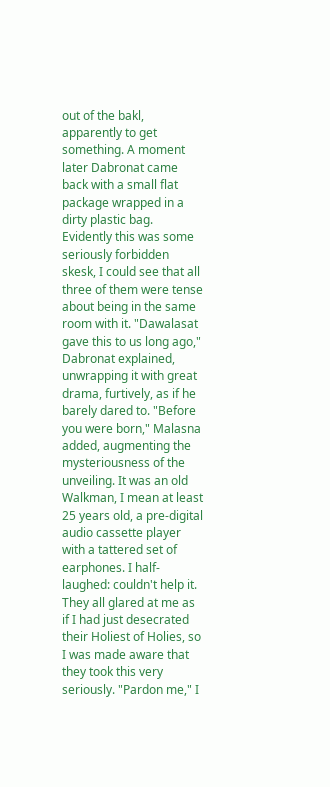out of the bakl, apparently to get something. A moment later Dabronat came back with a small flat package wrapped in a dirty plastic bag. Evidently this was some seriously forbidden skesk, I could see that all three of them were tense about being in the same room with it. "Dawalasat gave this to us long ago," Dabronat explained, unwrapping it with great drama, furtively, as if he barely dared to. "Before you were born," Malasna added, augmenting the mysteriousness of the unveiling. It was an old Walkman, I mean at least 25 years old, a pre-digital audio cassette player with a tattered set of earphones. I half-laughed: couldn't help it. They all glared at me as if I had just desecrated their Holiest of Holies, so I was made aware that they took this very seriously. "Pardon me," I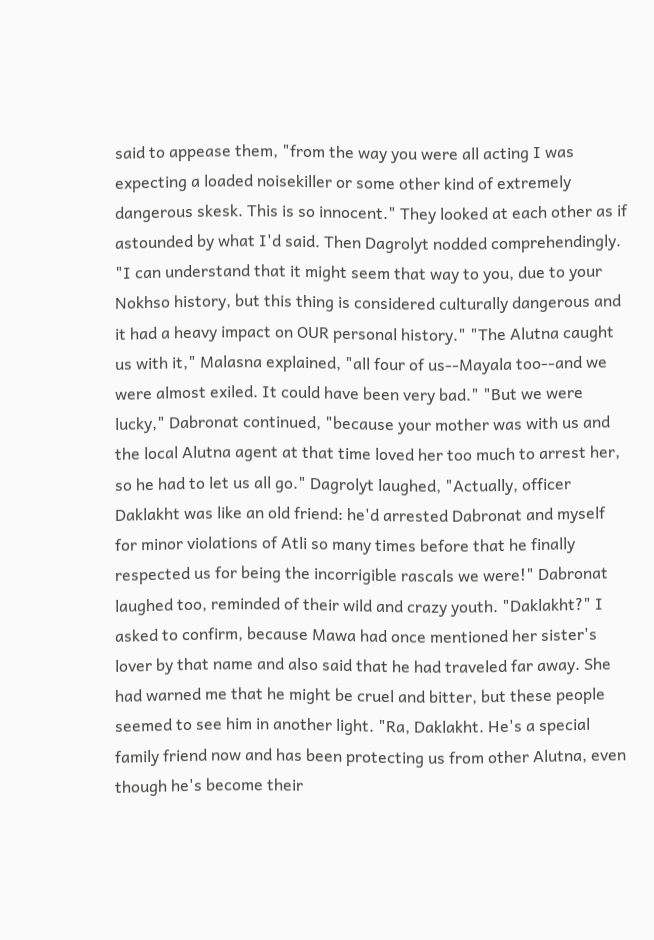said to appease them, "from the way you were all acting I was expecting a loaded noisekiller or some other kind of extremely dangerous skesk. This is so innocent." They looked at each other as if astounded by what I'd said. Then Dagrolyt nodded comprehendingly. "I can understand that it might seem that way to you, due to your Nokhso history, but this thing is considered culturally dangerous and it had a heavy impact on OUR personal history." "The Alutna caught us with it," Malasna explained, "all four of us--Mayala too--and we were almost exiled. It could have been very bad." "But we were lucky," Dabronat continued, "because your mother was with us and the local Alutna agent at that time loved her too much to arrest her, so he had to let us all go." Dagrolyt laughed, "Actually, officer Daklakht was like an old friend: he'd arrested Dabronat and myself for minor violations of Atli so many times before that he finally respected us for being the incorrigible rascals we were!" Dabronat laughed too, reminded of their wild and crazy youth. "Daklakht?" I asked to confirm, because Mawa had once mentioned her sister's lover by that name and also said that he had traveled far away. She had warned me that he might be cruel and bitter, but these people seemed to see him in another light. "Ra, Daklakht. He's a special family friend now and has been protecting us from other Alutna, even though he's become their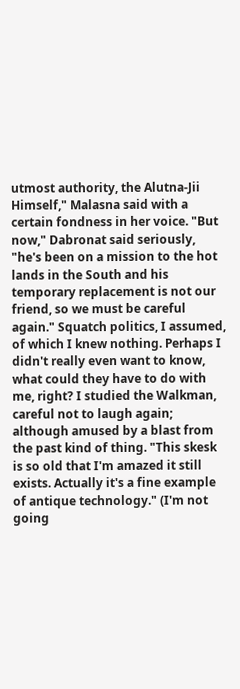utmost authority, the Alutna-Jii Himself," Malasna said with a certain fondness in her voice. "But now," Dabronat said seriously, "he's been on a mission to the hot lands in the South and his temporary replacement is not our friend, so we must be careful again." Squatch politics, I assumed, of which I knew nothing. Perhaps I didn't really even want to know, what could they have to do with me, right? I studied the Walkman, careful not to laugh again; although amused by a blast from the past kind of thing. "This skesk is so old that I'm amazed it still exists. Actually it's a fine example of antique technology." (I'm not going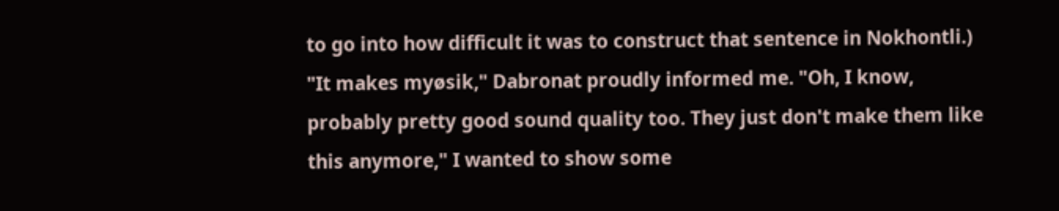to go into how difficult it was to construct that sentence in Nokhontli.) "It makes myøsik," Dabronat proudly informed me. "Oh, I know, probably pretty good sound quality too. They just don't make them like this anymore," I wanted to show some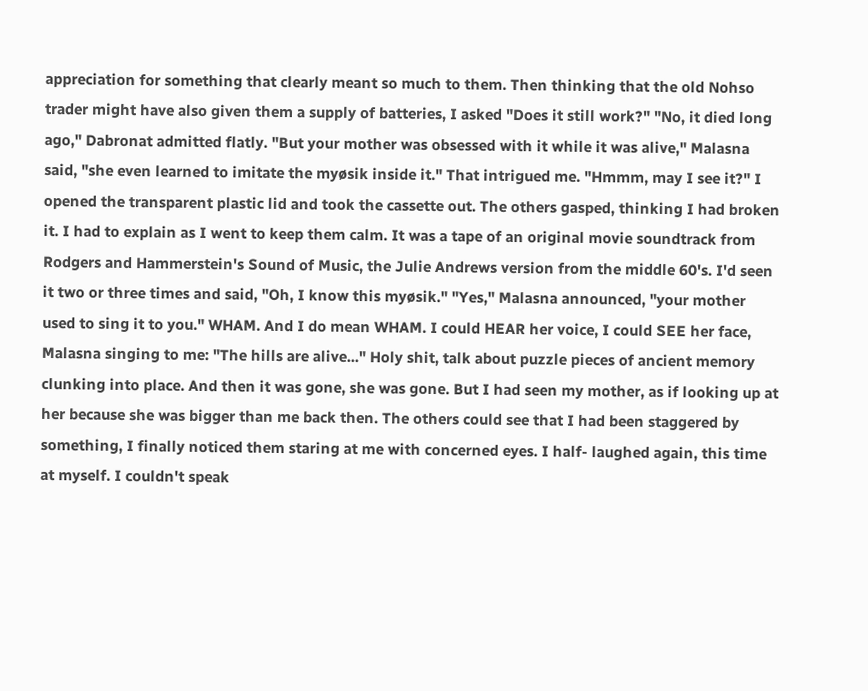appreciation for something that clearly meant so much to them. Then thinking that the old Nohso trader might have also given them a supply of batteries, I asked "Does it still work?" "No, it died long ago," Dabronat admitted flatly. "But your mother was obsessed with it while it was alive," Malasna said, "she even learned to imitate the myøsik inside it." That intrigued me. "Hmmm, may I see it?" I opened the transparent plastic lid and took the cassette out. The others gasped, thinking I had broken it. I had to explain as I went to keep them calm. It was a tape of an original movie soundtrack from Rodgers and Hammerstein's Sound of Music, the Julie Andrews version from the middle 60's. I'd seen it two or three times and said, "Oh, I know this myøsik." "Yes," Malasna announced, "your mother used to sing it to you." WHAM. And I do mean WHAM. I could HEAR her voice, I could SEE her face, Malasna singing to me: "The hills are alive..." Holy shit, talk about puzzle pieces of ancient memory clunking into place. And then it was gone, she was gone. But I had seen my mother, as if looking up at her because she was bigger than me back then. The others could see that I had been staggered by something, I finally noticed them staring at me with concerned eyes. I half- laughed again, this time at myself. I couldn't speak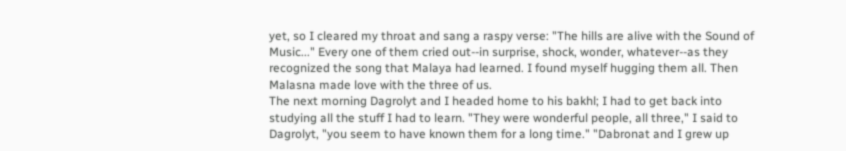yet, so I cleared my throat and sang a raspy verse: "The hills are alive with the Sound of Music..." Every one of them cried out--in surprise, shock, wonder, whatever--as they recognized the song that Malaya had learned. I found myself hugging them all. Then Malasna made love with the three of us.
The next morning Dagrolyt and I headed home to his bakhl; I had to get back into studying all the stuff I had to learn. "They were wonderful people, all three," I said to Dagrolyt, "you seem to have known them for a long time." "Dabronat and I grew up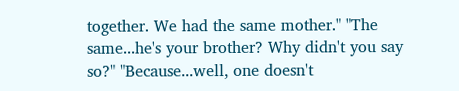together. We had the same mother." "The same...he's your brother? Why didn't you say so?" "Because...well, one doesn't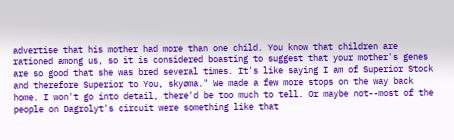advertise that his mother had more than one child. You know that children are rationed among us, so it is considered boasting to suggest that your mother's genes are so good that she was bred several times. It's like saying I am of Superior Stock and therefore Superior to You, skyøma." We made a few more stops on the way back home. I won't go into detail, there'd be too much to tell. Or maybe not--most of the people on Dagrolyt's circuit were something like that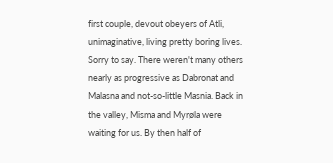first couple, devout obeyers of Atli, unimaginative, living pretty boring lives. Sorry to say. There weren't many others nearly as progressive as Dabronat and Malasna and not-so-little Masnia. Back in the valley, Misma and Myrøla were waiting for us. By then half of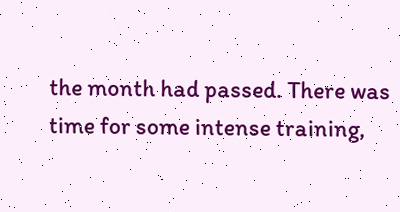the month had passed. There was time for some intense training,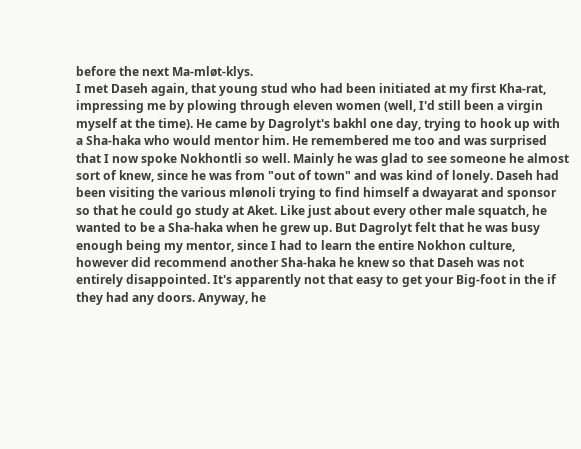before the next Ma-mløt-klys.
I met Daseh again, that young stud who had been initiated at my first Kha-rat, impressing me by plowing through eleven women (well, I'd still been a virgin myself at the time). He came by Dagrolyt's bakhl one day, trying to hook up with a Sha-haka who would mentor him. He remembered me too and was surprised that I now spoke Nokhontli so well. Mainly he was glad to see someone he almost sort of knew, since he was from "out of town" and was kind of lonely. Daseh had been visiting the various mlønoli trying to find himself a dwayarat and sponsor so that he could go study at Aket. Like just about every other male squatch, he wanted to be a Sha-haka when he grew up. But Dagrolyt felt that he was busy enough being my mentor, since I had to learn the entire Nokhon culture, however did recommend another Sha-haka he knew so that Daseh was not entirely disappointed. It's apparently not that easy to get your Big-foot in the if they had any doors. Anyway, he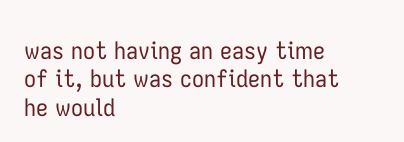was not having an easy time of it, but was confident that he would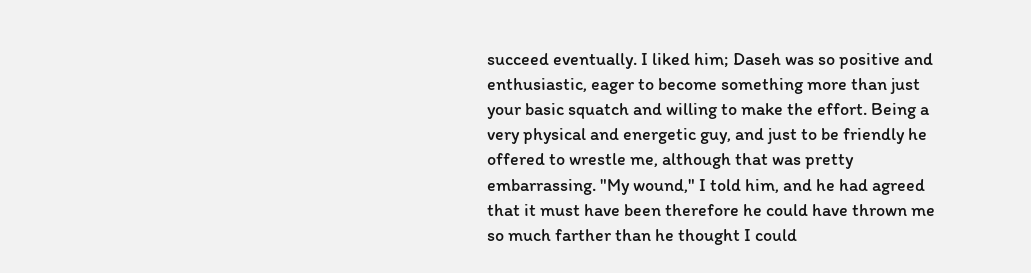succeed eventually. I liked him; Daseh was so positive and enthusiastic, eager to become something more than just your basic squatch and willing to make the effort. Being a very physical and energetic guy, and just to be friendly he offered to wrestle me, although that was pretty embarrassing. "My wound," I told him, and he had agreed that it must have been therefore he could have thrown me so much farther than he thought I could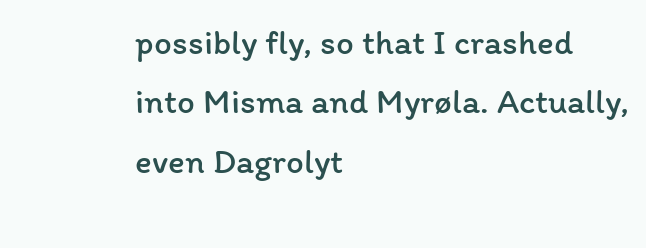possibly fly, so that I crashed into Misma and Myrøla. Actually, even Dagrolyt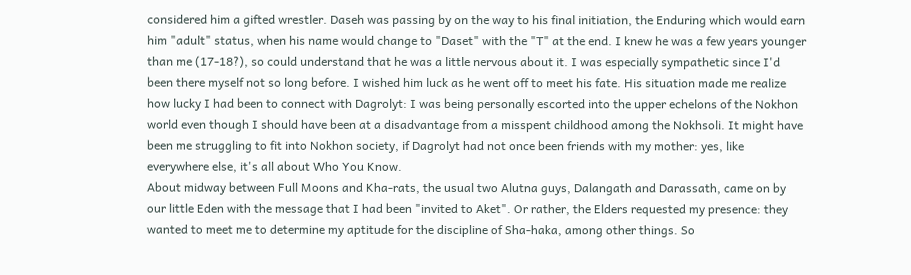considered him a gifted wrestler. Daseh was passing by on the way to his final initiation, the Enduring which would earn him "adult" status, when his name would change to "Daset" with the "T" at the end. I knew he was a few years younger than me (17-18?), so could understand that he was a little nervous about it. I was especially sympathetic since I'd been there myself not so long before. I wished him luck as he went off to meet his fate. His situation made me realize how lucky I had been to connect with Dagrolyt: I was being personally escorted into the upper echelons of the Nokhon world even though I should have been at a disadvantage from a misspent childhood among the Nokhsoli. It might have been me struggling to fit into Nokhon society, if Dagrolyt had not once been friends with my mother: yes, like everywhere else, it's all about Who You Know.
About midway between Full Moons and Kha-rats, the usual two Alutna guys, Dalangath and Darassath, came on by our little Eden with the message that I had been "invited to Aket". Or rather, the Elders requested my presence: they wanted to meet me to determine my aptitude for the discipline of Sha-haka, among other things. So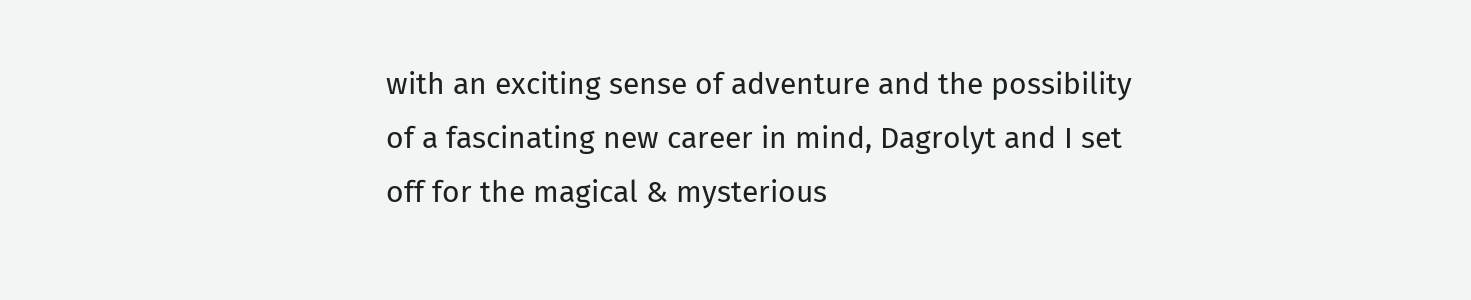with an exciting sense of adventure and the possibility of a fascinating new career in mind, Dagrolyt and I set off for the magical & mysterious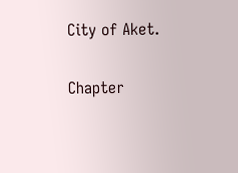City of Aket.

Chapter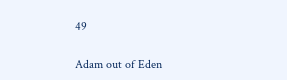49

Adam out of Eden